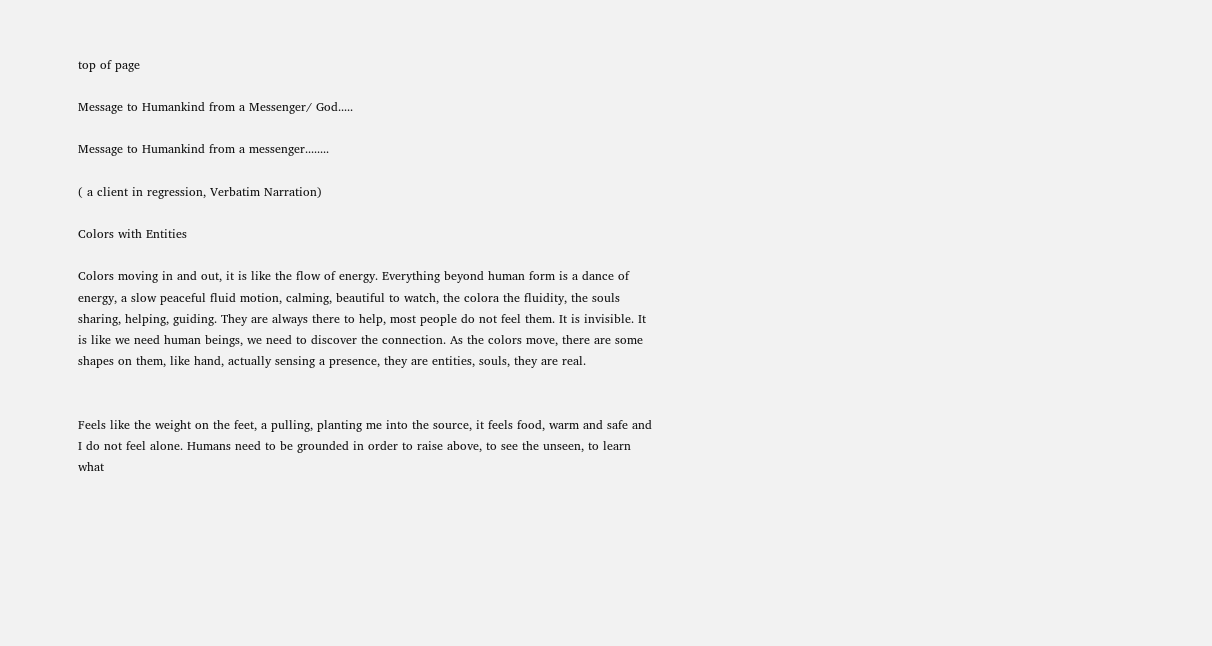top of page

Message to Humankind from a Messenger/ God.....

Message to Humankind from a messenger........

( a client in regression, Verbatim Narration)

Colors with Entities

Colors moving in and out, it is like the flow of energy. Everything beyond human form is a dance of energy, a slow peaceful fluid motion, calming, beautiful to watch, the colora the fluidity, the souls sharing, helping, guiding. They are always there to help, most people do not feel them. It is invisible. It is like we need human beings, we need to discover the connection. As the colors move, there are some shapes on them, like hand, actually sensing a presence, they are entities, souls, they are real.


Feels like the weight on the feet, a pulling, planting me into the source, it feels food, warm and safe and I do not feel alone. Humans need to be grounded in order to raise above, to see the unseen, to learn what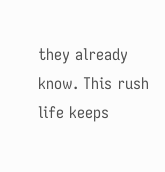they already know. This rush life keeps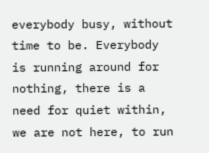everybody busy, without time to be. Everybody is running around for nothing, there is a need for quiet within, we are not here, to run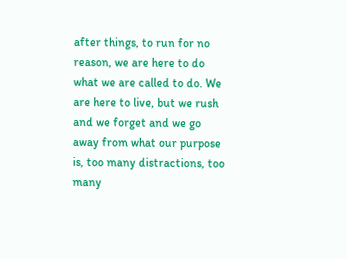after things, to run for no reason, we are here to do what we are called to do. We are here to live, but we rush and we forget and we go away from what our purpose is, too many distractions, too many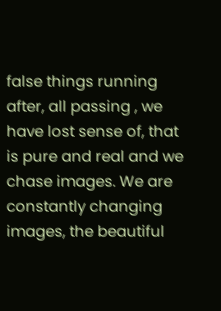false things running after, all passing , we have lost sense of, that is pure and real and we chase images. We are constantly changing images, the beautiful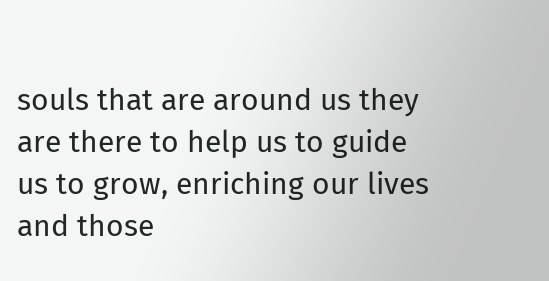souls that are around us they are there to help us to guide us to grow, enriching our lives and those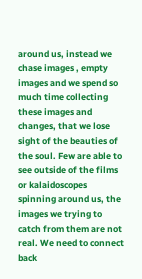around us, instead we chase images , empty images and we spend so much time collecting these images and changes, that we lose sight of the beauties of the soul. Few are able to see outside of the films or kalaidoscopes spinning around us, the images we trying to catch from them are not real. We need to connect back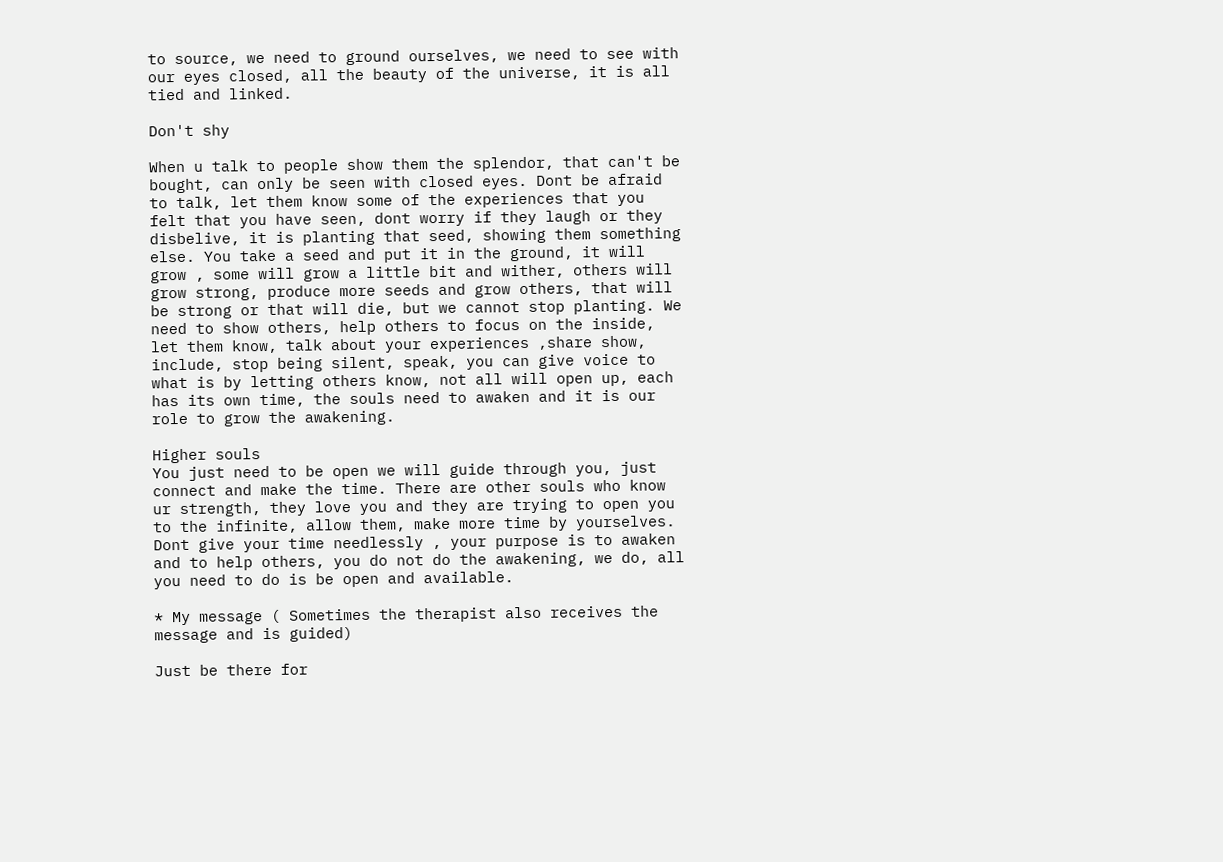to source, we need to ground ourselves, we need to see with our eyes closed, all the beauty of the universe, it is all tied and linked.

Don't shy

When u talk to people show them the splendor, that can't be bought, can only be seen with closed eyes. Dont be afraid to talk, let them know some of the experiences that you felt that you have seen, dont worry if they laugh or they disbelive, it is planting that seed, showing them something else. You take a seed and put it in the ground, it will grow , some will grow a little bit and wither, others will grow strong, produce more seeds and grow others, that will be strong or that will die, but we cannot stop planting. We need to show others, help others to focus on the inside, let them know, talk about your experiences ,share show, include, stop being silent, speak, you can give voice to what is by letting others know, not all will open up, each has its own time, the souls need to awaken and it is our role to grow the awakening.

Higher souls
You just need to be open we will guide through you, just connect and make the time. There are other souls who know ur strength, they love you and they are trying to open you to the infinite, allow them, make more time by yourselves. Dont give your time needlessly , your purpose is to awaken and to help others, you do not do the awakening, we do, all you need to do is be open and available.

* My message ( Sometimes the therapist also receives the message and is guided)

Just be there for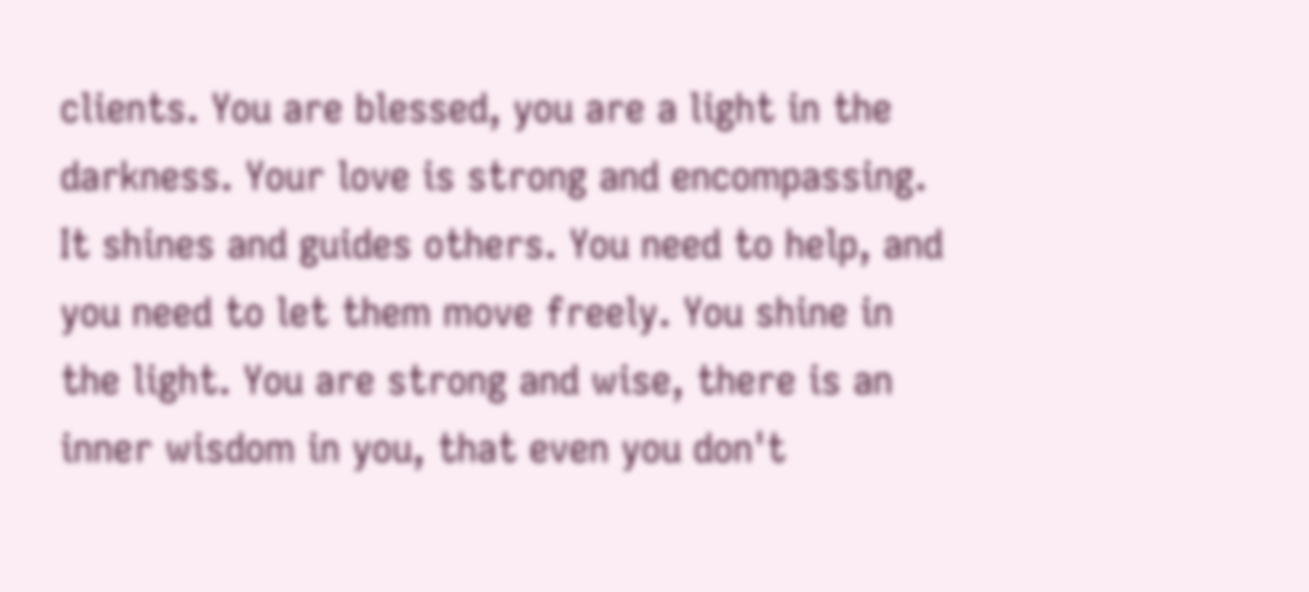clients. You are blessed, you are a light in the darkness. Your love is strong and encompassing. It shines and guides others. You need to help, and you need to let them move freely. You shine in the light. You are strong and wise, there is an inner wisdom in you, that even you don't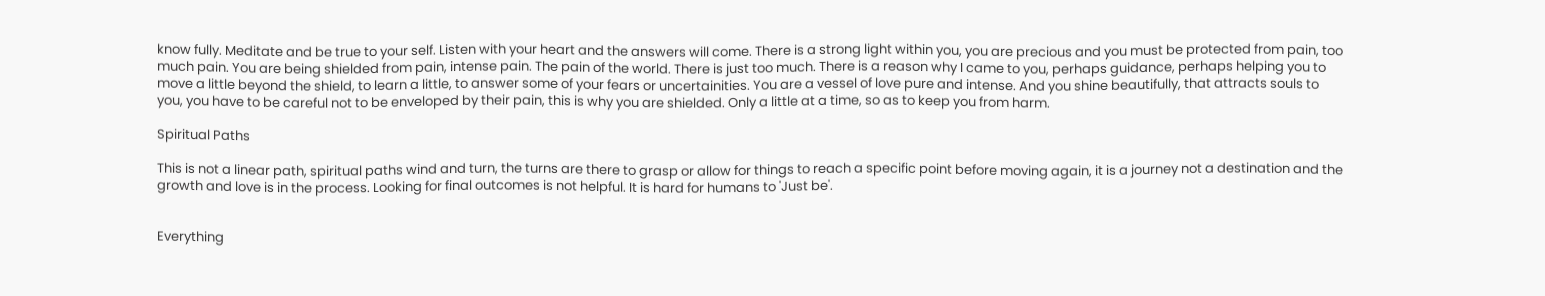know fully. Meditate and be true to your self. Listen with your heart and the answers will come. There is a strong light within you, you are precious and you must be protected from pain, too much pain. You are being shielded from pain, intense pain. The pain of the world. There is just too much. There is a reason why I came to you, perhaps guidance, perhaps helping you to move a little beyond the shield, to learn a little, to answer some of your fears or uncertainities. You are a vessel of love pure and intense. And you shine beautifully, that attracts souls to you, you have to be careful not to be enveloped by their pain, this is why you are shielded. Only a little at a time, so as to keep you from harm.

Spiritual Paths

This is not a linear path, spiritual paths wind and turn, the turns are there to grasp or allow for things to reach a specific point before moving again, it is a journey not a destination and the growth and love is in the process. Looking for final outcomes is not helpful. It is hard for humans to 'Just be'.


Everything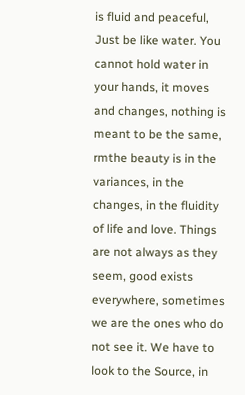is fluid and peaceful, Just be like water. You cannot hold water in your hands, it moves and changes, nothing is meant to be the same, rmthe beauty is in the variances, in the changes, in the fluidity of life and love. Things are not always as they seem, good exists everywhere, sometimes we are the ones who do not see it. We have to look to the Source, in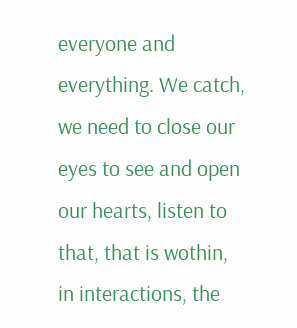everyone and everything. We catch, we need to close our eyes to see and open our hearts, listen to that, that is wothin, in interactions, the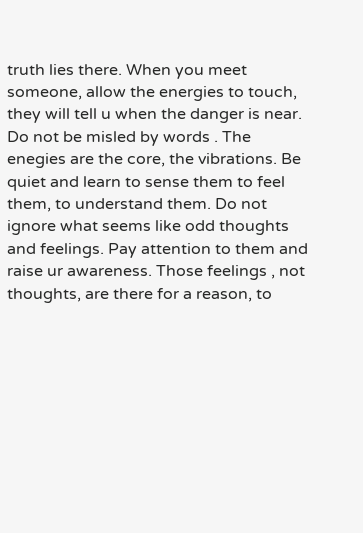truth lies there. When you meet someone, allow the energies to touch, they will tell u when the danger is near. Do not be misled by words . The enegies are the core, the vibrations. Be quiet and learn to sense them to feel them, to understand them. Do not ignore what seems like odd thoughts and feelings. Pay attention to them and raise ur awareness. Those feelings , not thoughts, are there for a reason, to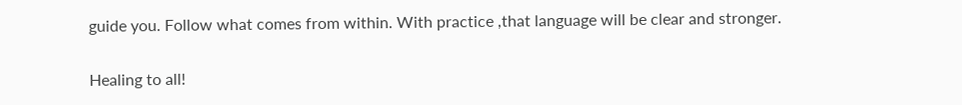guide you. Follow what comes from within. With practice ,that language will be clear and stronger.

Healing to all!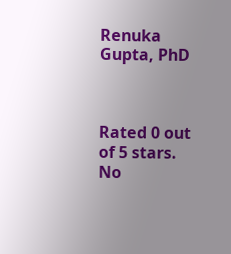Renuka Gupta, PhD



Rated 0 out of 5 stars.
No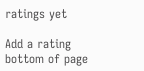ratings yet

Add a rating
bottom of page